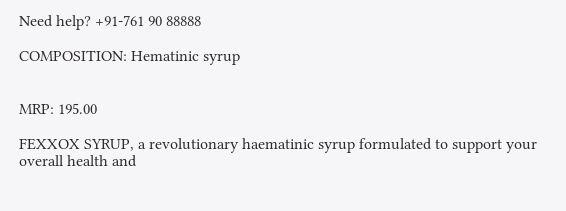Need help? +91-761 90 88888

COMPOSITION: Hematinic syrup


MRP: 195.00

FEXXOX SYRUP, a revolutionary haematinic syrup formulated to support your overall health and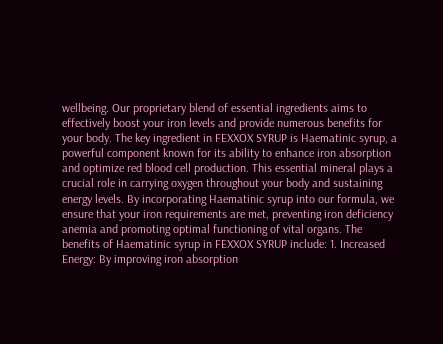wellbeing. Our proprietary blend of essential ingredients aims to effectively boost your iron levels and provide numerous benefits for your body. The key ingredient in FEXXOX SYRUP is Haematinic syrup, a powerful component known for its ability to enhance iron absorption and optimize red blood cell production. This essential mineral plays a crucial role in carrying oxygen throughout your body and sustaining energy levels. By incorporating Haematinic syrup into our formula, we ensure that your iron requirements are met, preventing iron deficiency anemia and promoting optimal functioning of vital organs. The benefits of Haematinic syrup in FEXXOX SYRUP include: 1. Increased Energy: By improving iron absorption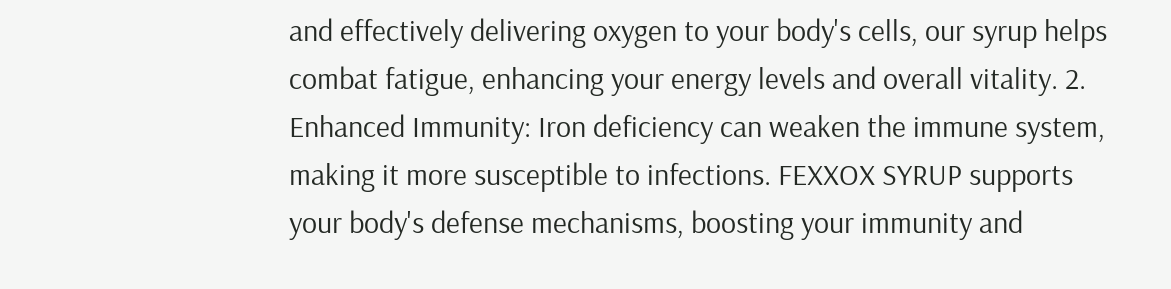and effectively delivering oxygen to your body's cells, our syrup helps combat fatigue, enhancing your energy levels and overall vitality. 2. Enhanced Immunity: Iron deficiency can weaken the immune system, making it more susceptible to infections. FEXXOX SYRUP supports your body's defense mechanisms, boosting your immunity and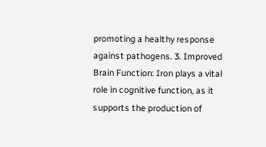promoting a healthy response against pathogens. 3. Improved Brain Function: Iron plays a vital role in cognitive function, as it supports the production of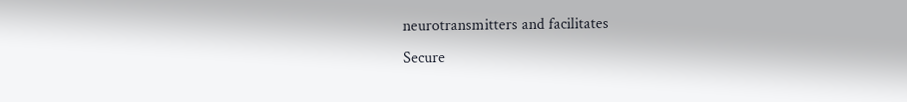neurotransmitters and facilitates
Secure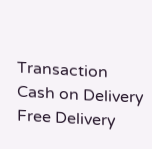Transaction
Cash on Delivery
Free Delivery